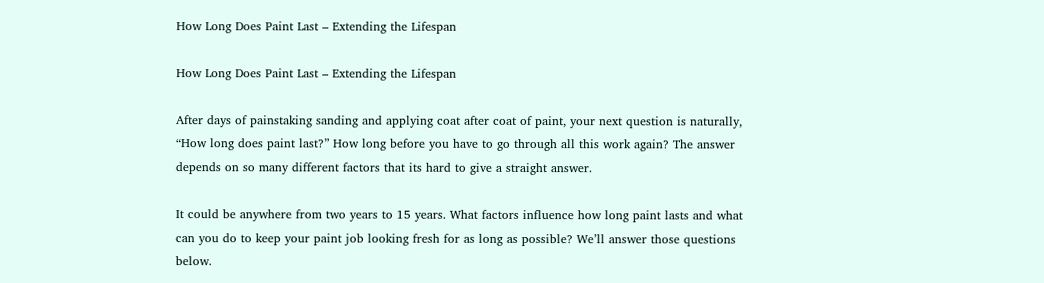How Long Does Paint Last – Extending the Lifespan

How Long Does Paint Last – Extending the Lifespan

After days of painstaking sanding and applying coat after coat of paint, your next question is naturally, “How long does paint last?” How long before you have to go through all this work again? The answer depends on so many different factors that its hard to give a straight answer.

It could be anywhere from two years to 15 years. What factors influence how long paint lasts and what can you do to keep your paint job looking fresh for as long as possible? We’ll answer those questions below.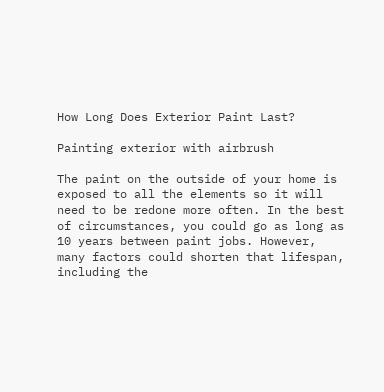How Long Does Exterior Paint Last?

Painting exterior with airbrush

The paint on the outside of your home is exposed to all the elements so it will need to be redone more often. In the best of circumstances, you could go as long as 10 years between paint jobs. However, many factors could shorten that lifespan, including the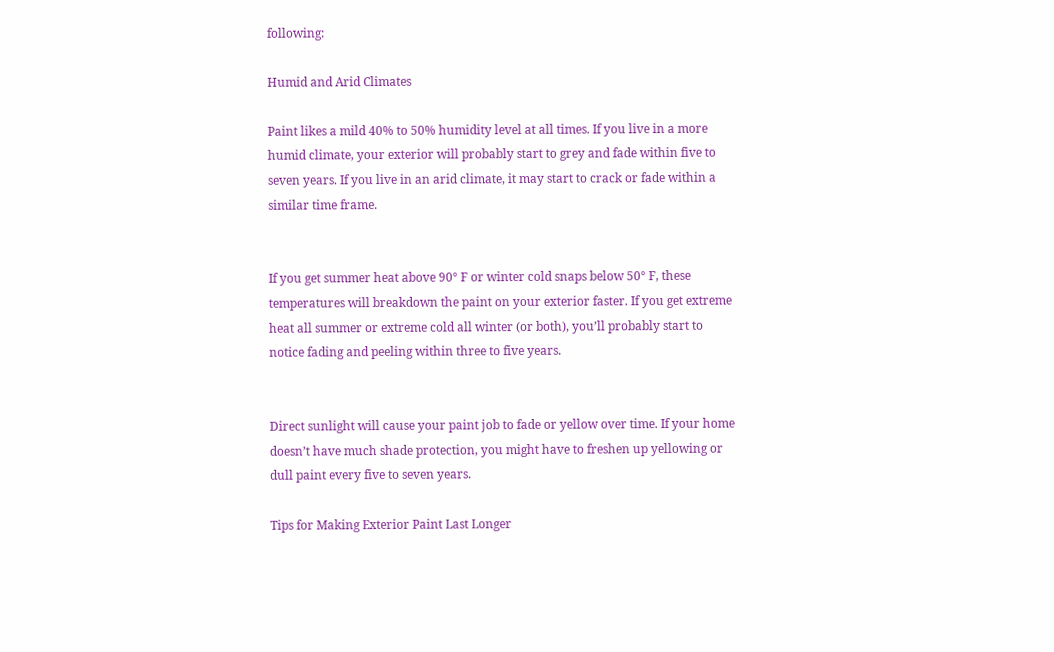following:

Humid and Arid Climates

Paint likes a mild 40% to 50% humidity level at all times. If you live in a more humid climate, your exterior will probably start to grey and fade within five to seven years. If you live in an arid climate, it may start to crack or fade within a similar time frame.


If you get summer heat above 90° F or winter cold snaps below 50° F, these temperatures will breakdown the paint on your exterior faster. If you get extreme heat all summer or extreme cold all winter (or both), you’ll probably start to notice fading and peeling within three to five years.


Direct sunlight will cause your paint job to fade or yellow over time. If your home doesn’t have much shade protection, you might have to freshen up yellowing or dull paint every five to seven years.

Tips for Making Exterior Paint Last Longer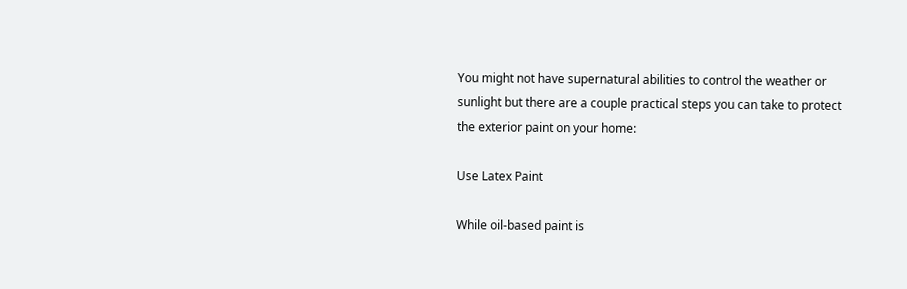You might not have supernatural abilities to control the weather or sunlight but there are a couple practical steps you can take to protect the exterior paint on your home:

Use Latex Paint

While oil-based paint is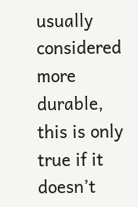usually considered more durable, this is only true if it doesn’t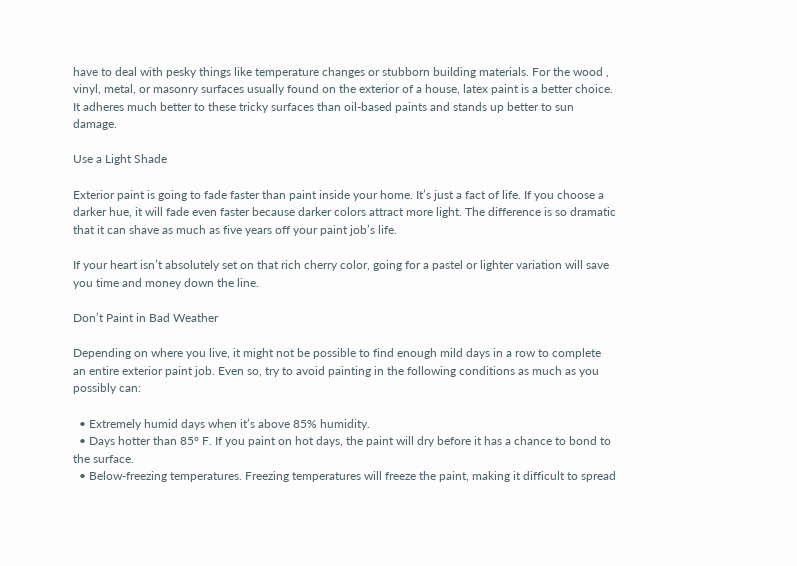have to deal with pesky things like temperature changes or stubborn building materials. For the wood , vinyl, metal, or masonry surfaces usually found on the exterior of a house, latex paint is a better choice. It adheres much better to these tricky surfaces than oil-based paints and stands up better to sun damage.

Use a Light Shade

Exterior paint is going to fade faster than paint inside your home. It’s just a fact of life. If you choose a darker hue, it will fade even faster because darker colors attract more light. The difference is so dramatic that it can shave as much as five years off your paint job’s life.

If your heart isn’t absolutely set on that rich cherry color, going for a pastel or lighter variation will save you time and money down the line.

Don’t Paint in Bad Weather

Depending on where you live, it might not be possible to find enough mild days in a row to complete an entire exterior paint job. Even so, try to avoid painting in the following conditions as much as you possibly can:

  • Extremely humid days when it’s above 85% humidity.
  • Days hotter than 85° F. If you paint on hot days, the paint will dry before it has a chance to bond to the surface.
  • Below-freezing temperatures. Freezing temperatures will freeze the paint, making it difficult to spread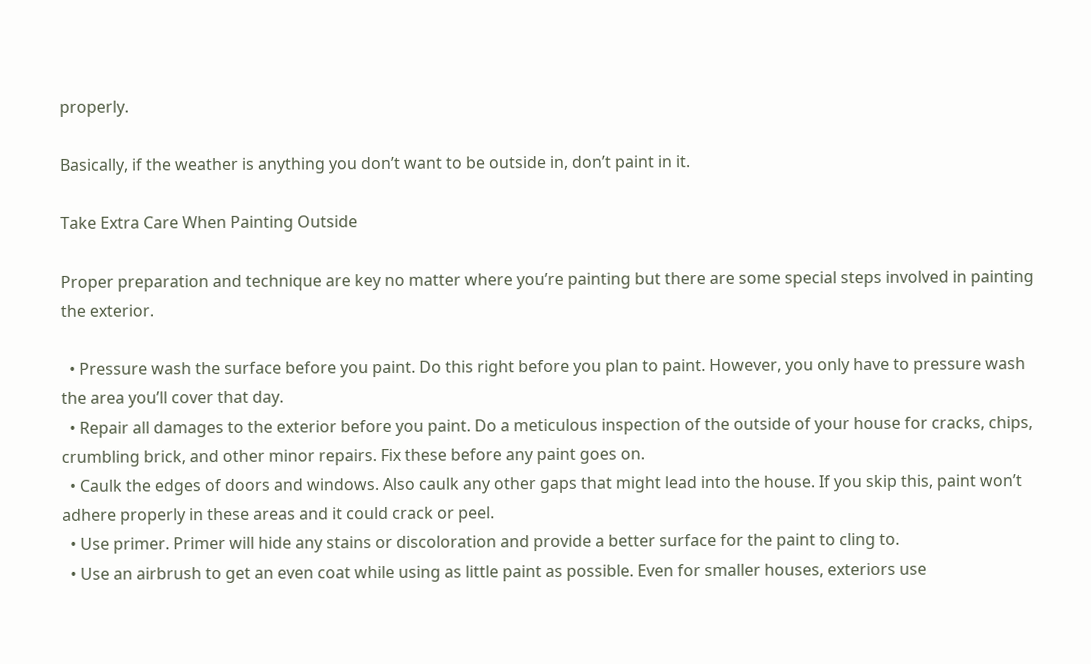properly.

Basically, if the weather is anything you don’t want to be outside in, don’t paint in it.

Take Extra Care When Painting Outside

Proper preparation and technique are key no matter where you’re painting but there are some special steps involved in painting the exterior.

  • Pressure wash the surface before you paint. Do this right before you plan to paint. However, you only have to pressure wash the area you’ll cover that day.
  • Repair all damages to the exterior before you paint. Do a meticulous inspection of the outside of your house for cracks, chips, crumbling brick, and other minor repairs. Fix these before any paint goes on.
  • Caulk the edges of doors and windows. Also caulk any other gaps that might lead into the house. If you skip this, paint won’t adhere properly in these areas and it could crack or peel.
  • Use primer. Primer will hide any stains or discoloration and provide a better surface for the paint to cling to.
  • Use an airbrush to get an even coat while using as little paint as possible. Even for smaller houses, exteriors use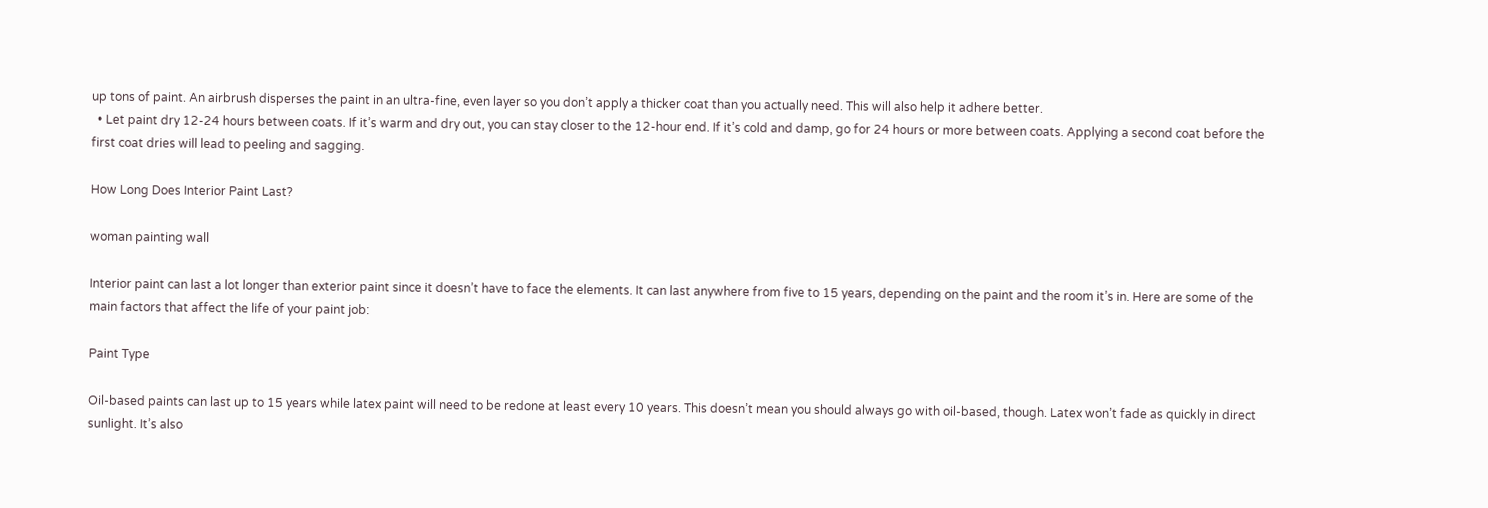up tons of paint. An airbrush disperses the paint in an ultra-fine, even layer so you don’t apply a thicker coat than you actually need. This will also help it adhere better.
  • Let paint dry 12-24 hours between coats. If it’s warm and dry out, you can stay closer to the 12-hour end. If it’s cold and damp, go for 24 hours or more between coats. Applying a second coat before the first coat dries will lead to peeling and sagging.

How Long Does Interior Paint Last?

woman painting wall

Interior paint can last a lot longer than exterior paint since it doesn’t have to face the elements. It can last anywhere from five to 15 years, depending on the paint and the room it’s in. Here are some of the main factors that affect the life of your paint job:

Paint Type

Oil-based paints can last up to 15 years while latex paint will need to be redone at least every 10 years. This doesn’t mean you should always go with oil-based, though. Latex won’t fade as quickly in direct sunlight. It’s also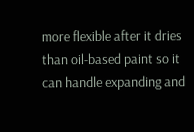more flexible after it dries than oil-based paint so it can handle expanding and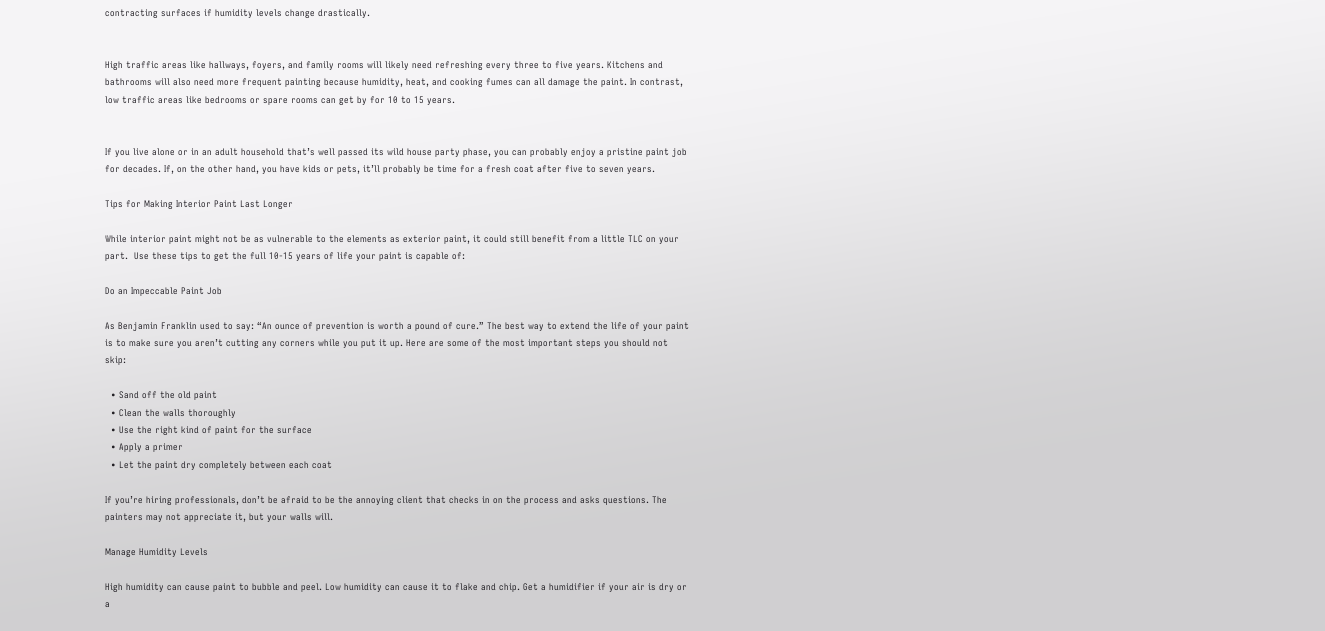contracting surfaces if humidity levels change drastically.


High traffic areas like hallways, foyers, and family rooms will likely need refreshing every three to five years. Kitchens and bathrooms will also need more frequent painting because humidity, heat, and cooking fumes can all damage the paint. In contrast, low traffic areas like bedrooms or spare rooms can get by for 10 to 15 years.


If you live alone or in an adult household that’s well passed its wild house party phase, you can probably enjoy a pristine paint job for decades. If, on the other hand, you have kids or pets, it’ll probably be time for a fresh coat after five to seven years.

Tips for Making Interior Paint Last Longer

While interior paint might not be as vulnerable to the elements as exterior paint, it could still benefit from a little TLC on your part.  Use these tips to get the full 10-15 years of life your paint is capable of:

Do an Impeccable Paint Job

As Benjamin Franklin used to say: “An ounce of prevention is worth a pound of cure.” The best way to extend the life of your paint is to make sure you aren’t cutting any corners while you put it up. Here are some of the most important steps you should not skip:

  • Sand off the old paint
  • Clean the walls thoroughly
  • Use the right kind of paint for the surface
  • Apply a primer
  • Let the paint dry completely between each coat

If you’re hiring professionals, don’t be afraid to be the annoying client that checks in on the process and asks questions. The painters may not appreciate it, but your walls will.

Manage Humidity Levels

High humidity can cause paint to bubble and peel. Low humidity can cause it to flake and chip. Get a humidifier if your air is dry or a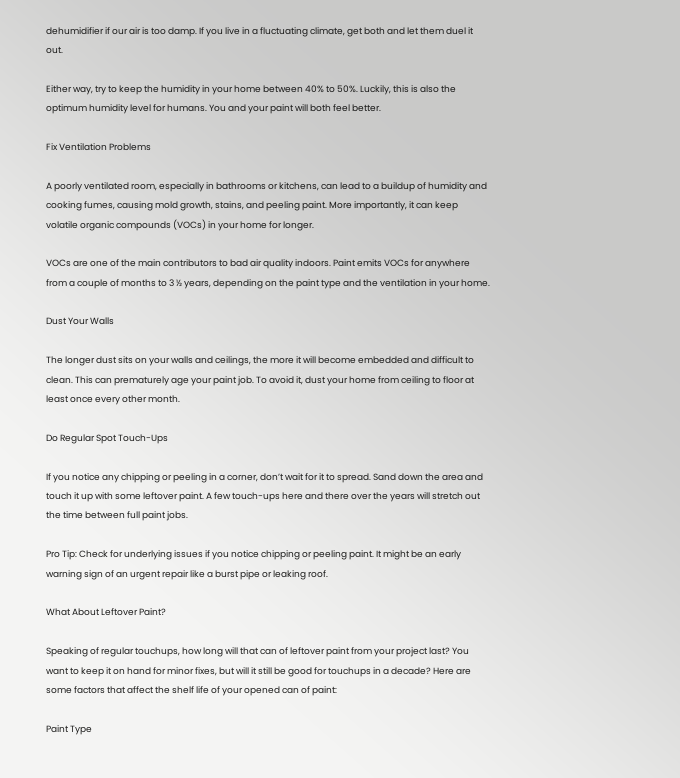dehumidifier if our air is too damp. If you live in a fluctuating climate, get both and let them duel it out.

Either way, try to keep the humidity in your home between 40% to 50%. Luckily, this is also the optimum humidity level for humans. You and your paint will both feel better.

Fix Ventilation Problems

A poorly ventilated room, especially in bathrooms or kitchens, can lead to a buildup of humidity and cooking fumes, causing mold growth, stains, and peeling paint. More importantly, it can keep volatile organic compounds (VOCs) in your home for longer.

VOCs are one of the main contributors to bad air quality indoors. Paint emits VOCs for anywhere from a couple of months to 3 ½ years, depending on the paint type and the ventilation in your home.

Dust Your Walls

The longer dust sits on your walls and ceilings, the more it will become embedded and difficult to clean. This can prematurely age your paint job. To avoid it, dust your home from ceiling to floor at least once every other month.

Do Regular Spot Touch-Ups

If you notice any chipping or peeling in a corner, don’t wait for it to spread. Sand down the area and touch it up with some leftover paint. A few touch-ups here and there over the years will stretch out the time between full paint jobs.

Pro Tip: Check for underlying issues if you notice chipping or peeling paint. It might be an early warning sign of an urgent repair like a burst pipe or leaking roof.

What About Leftover Paint?

Speaking of regular touchups, how long will that can of leftover paint from your project last? You want to keep it on hand for minor fixes, but will it still be good for touchups in a decade? Here are some factors that affect the shelf life of your opened can of paint:

Paint Type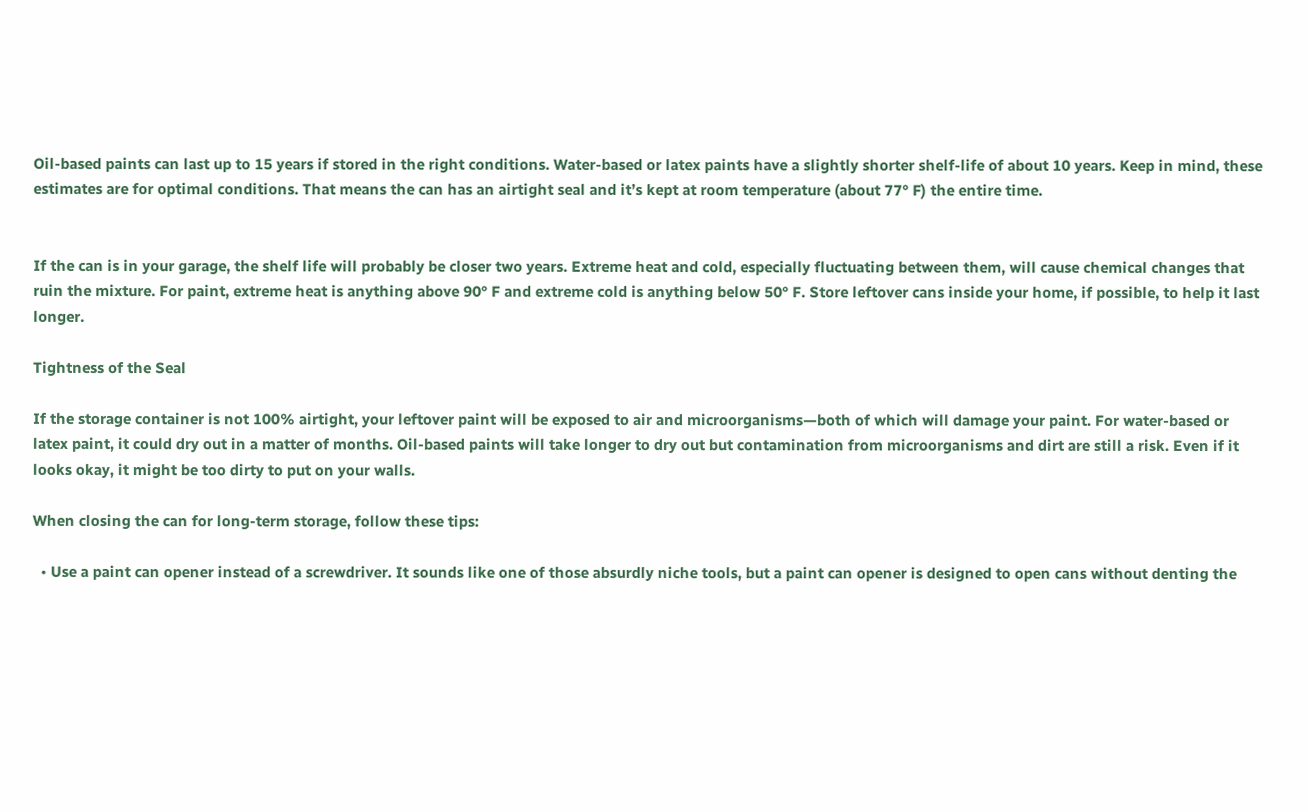Oil-based paints can last up to 15 years if stored in the right conditions. Water-based or latex paints have a slightly shorter shelf-life of about 10 years. Keep in mind, these estimates are for optimal conditions. That means the can has an airtight seal and it’s kept at room temperature (about 77° F) the entire time.


If the can is in your garage, the shelf life will probably be closer two years. Extreme heat and cold, especially fluctuating between them, will cause chemical changes that ruin the mixture. For paint, extreme heat is anything above 90° F and extreme cold is anything below 50° F. Store leftover cans inside your home, if possible, to help it last longer.

Tightness of the Seal

If the storage container is not 100% airtight, your leftover paint will be exposed to air and microorganisms—both of which will damage your paint. For water-based or latex paint, it could dry out in a matter of months. Oil-based paints will take longer to dry out but contamination from microorganisms and dirt are still a risk. Even if it looks okay, it might be too dirty to put on your walls.

When closing the can for long-term storage, follow these tips:

  • Use a paint can opener instead of a screwdriver. It sounds like one of those absurdly niche tools, but a paint can opener is designed to open cans without denting the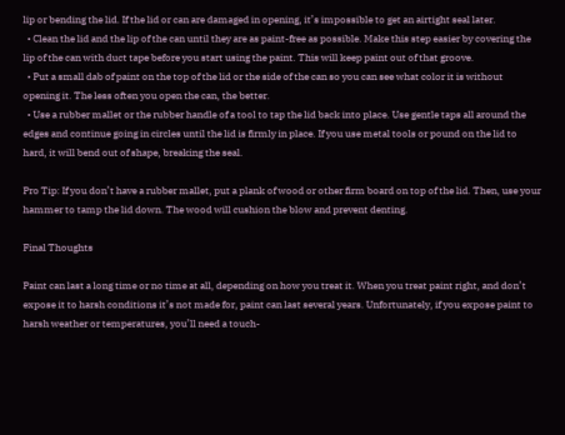lip or bending the lid. If the lid or can are damaged in opening, it’s impossible to get an airtight seal later.
  • Clean the lid and the lip of the can until they are as paint-free as possible. Make this step easier by covering the lip of the can with duct tape before you start using the paint. This will keep paint out of that groove.
  • Put a small dab of paint on the top of the lid or the side of the can so you can see what color it is without opening it. The less often you open the can, the better.
  • Use a rubber mallet or the rubber handle of a tool to tap the lid back into place. Use gentle taps all around the edges and continue going in circles until the lid is firmly in place. If you use metal tools or pound on the lid to hard, it will bend out of shape, breaking the seal.

Pro Tip: If you don’t have a rubber mallet, put a plank of wood or other firm board on top of the lid. Then, use your hammer to tamp the lid down. The wood will cushion the blow and prevent denting.

Final Thoughts

Paint can last a long time or no time at all, depending on how you treat it. When you treat paint right, and don’t expose it to harsh conditions it’s not made for, paint can last several years. Unfortunately, if you expose paint to harsh weather or temperatures, you’ll need a touch-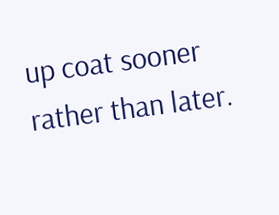up coat sooner rather than later.